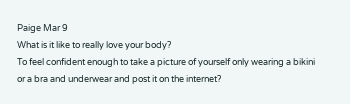Paige Mar 9
What is it like to really love your body?
To feel confident enough to take a picture of yourself only wearing a bikini or a bra and underwear and post it on the internet?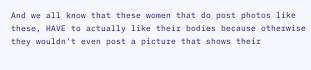And we all know that these women that do post photos like these, HAVE to actually like their bodies because otherwise they wouldn't even post a picture that shows their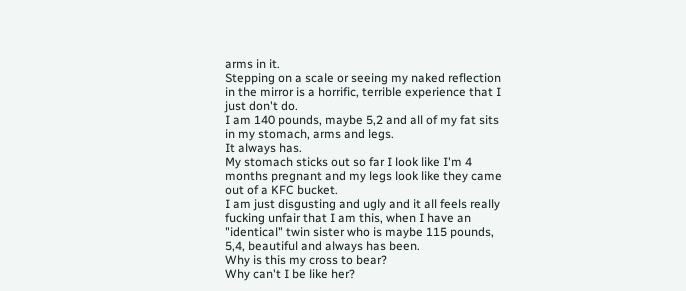arms in it.
Stepping on a scale or seeing my naked reflection in the mirror is a horrific, terrible experience that I just don't do.
I am 140 pounds, maybe 5,2 and all of my fat sits in my stomach, arms and legs.
It always has.
My stomach sticks out so far I look like I'm 4 months pregnant and my legs look like they came out of a KFC bucket.
I am just disgusting and ugly and it all feels really fucking unfair that I am this, when I have an "identical" twin sister who is maybe 115 pounds, 5,4, beautiful and always has been.
Why is this my cross to bear?
Why can't I be like her?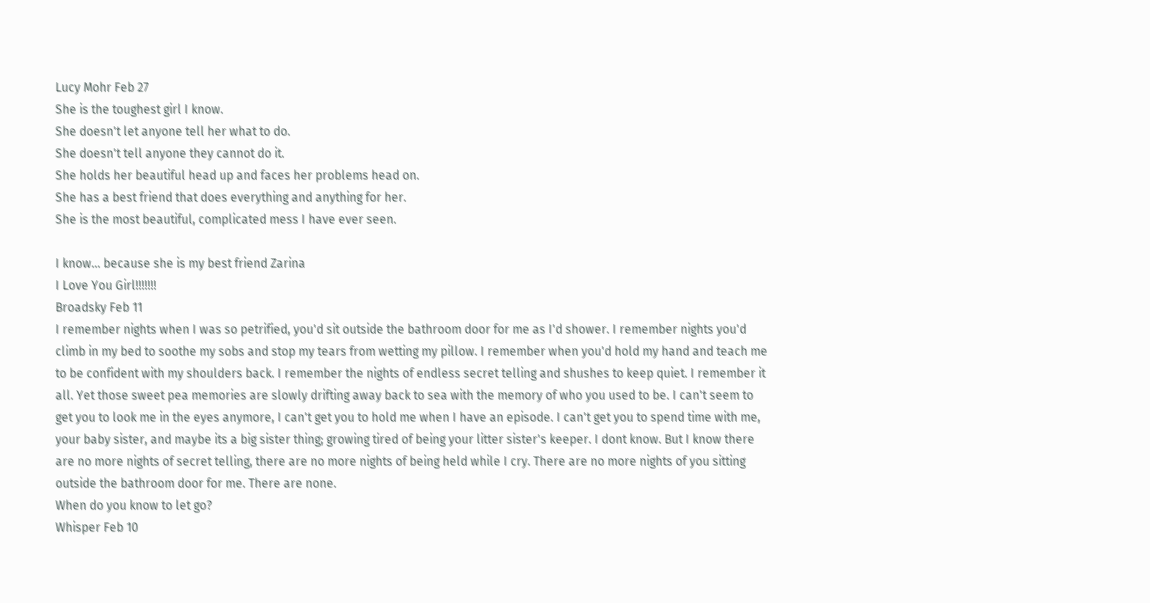Lucy Mohr Feb 27
She is the toughest girl I know.
She doesn't let anyone tell her what to do.
She doesn't tell anyone they cannot do it.
She holds her beautiful head up and faces her problems head on.
She has a best friend that does everything and anything for her.
She is the most beautiful, complicated mess I have ever seen.

I know... because she is my best friend Zarina
I Love You Girl!!!!!!!
Broadsky Feb 11
I remember nights when I was so petrified, you'd sit outside the bathroom door for me as I'd shower. I remember nights you'd climb in my bed to soothe my sobs and stop my tears from wetting my pillow. I remember when you'd hold my hand and teach me to be confident with my shoulders back. I remember the nights of endless secret telling and shushes to keep quiet. I remember it all. Yet those sweet pea memories are slowly drifting away back to sea with the memory of who you used to be. I can't seem to get you to look me in the eyes anymore, I can't get you to hold me when I have an episode. I can't get you to spend time with me, your baby sister, and maybe its a big sister thing; growing tired of being your litter sister's keeper. I dont know. But I know there are no more nights of secret telling, there are no more nights of being held while I cry. There are no more nights of you sitting outside the bathroom door for me. There are none.
When do you know to let go?
Whisper Feb 10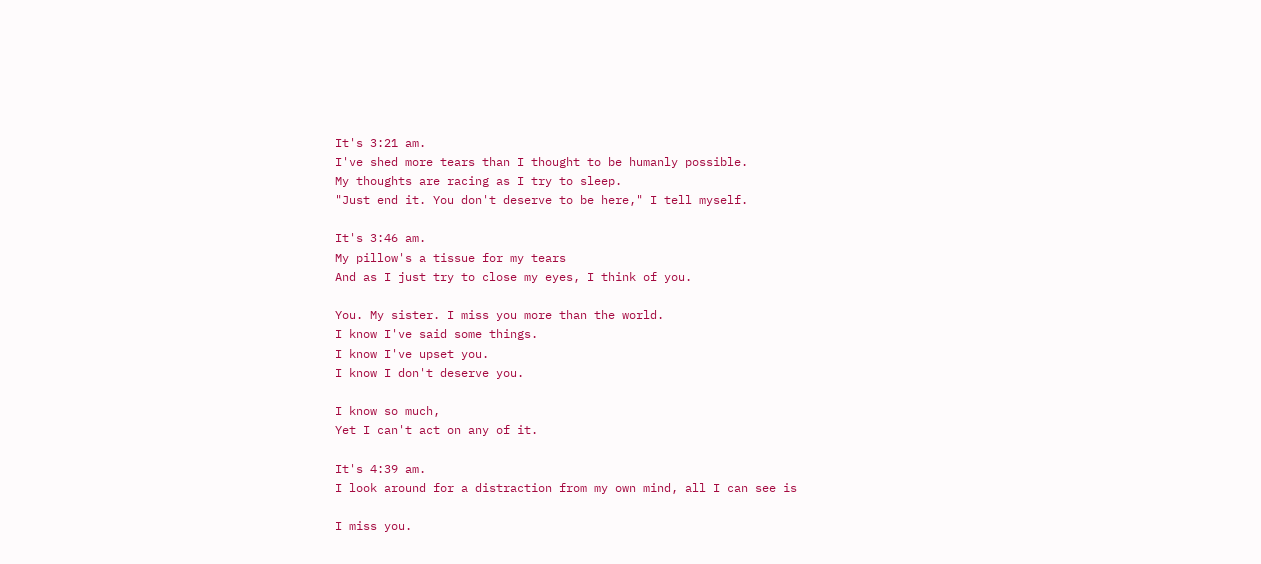It's 3:21 am.
I've shed more tears than I thought to be humanly possible.
My thoughts are racing as I try to sleep.
"Just end it. You don't deserve to be here," I tell myself.

It's 3:46 am.
My pillow's a tissue for my tears
And as I just try to close my eyes, I think of you.

You. My sister. I miss you more than the world.
I know I've said some things.
I know I've upset you.
I know I don't deserve you.

I know so much,
Yet I can't act on any of it.

It's 4:39 am.
I look around for a distraction from my own mind, all I can see is

I miss you.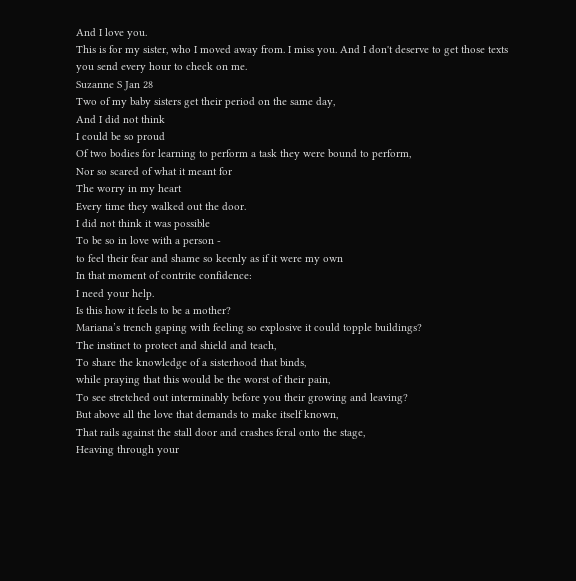And I love you.
This is for my sister, who I moved away from. I miss you. And I don't deserve to get those texts you send every hour to check on me.
Suzanne S Jan 28
Two of my baby sisters get their period on the same day,
And I did not think
I could be so proud
Of two bodies for learning to perform a task they were bound to perform,
Nor so scared of what it meant for
The worry in my heart
Every time they walked out the door.
I did not think it was possible
To be so in love with a person -
to feel their fear and shame so keenly as if it were my own
In that moment of contrite confidence:
I need your help.
Is this how it feels to be a mother?
Mariana’s trench gaping with feeling so explosive it could topple buildings?
The instinct to protect and shield and teach,
To share the knowledge of a sisterhood that binds,
while praying that this would be the worst of their pain,
To see stretched out interminably before you their growing and leaving?
But above all the love that demands to make itself known,
That rails against the stall door and crashes feral onto the stage,
Heaving through your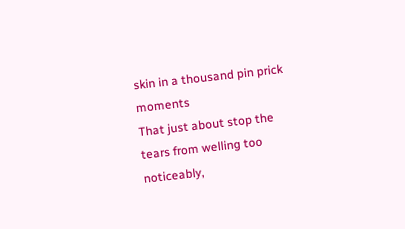skin in a thousand pin prick moments
That just about stop the tears from welling too noticeably,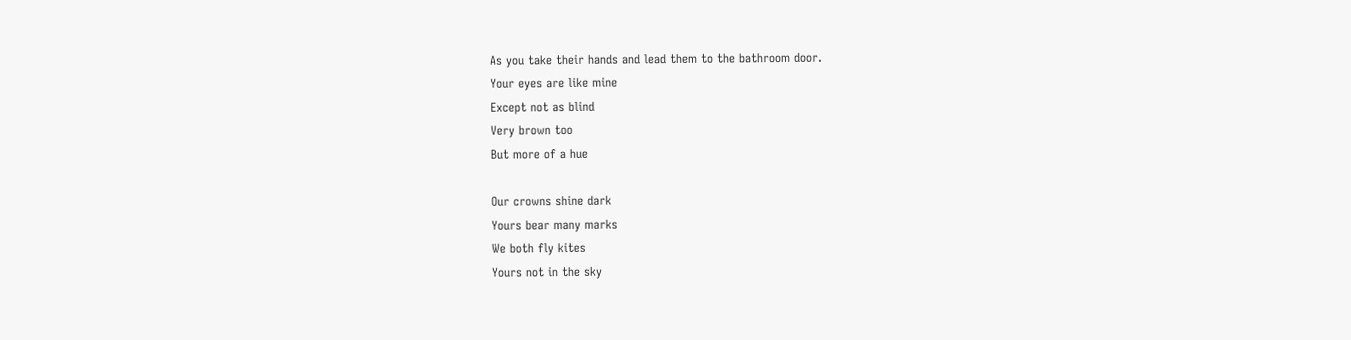As you take their hands and lead them to the bathroom door.
Your eyes are like mine
Except not as blind
Very brown too
But more of a hue

Our crowns shine dark
Yours bear many marks
We both fly kites
Yours not in the sky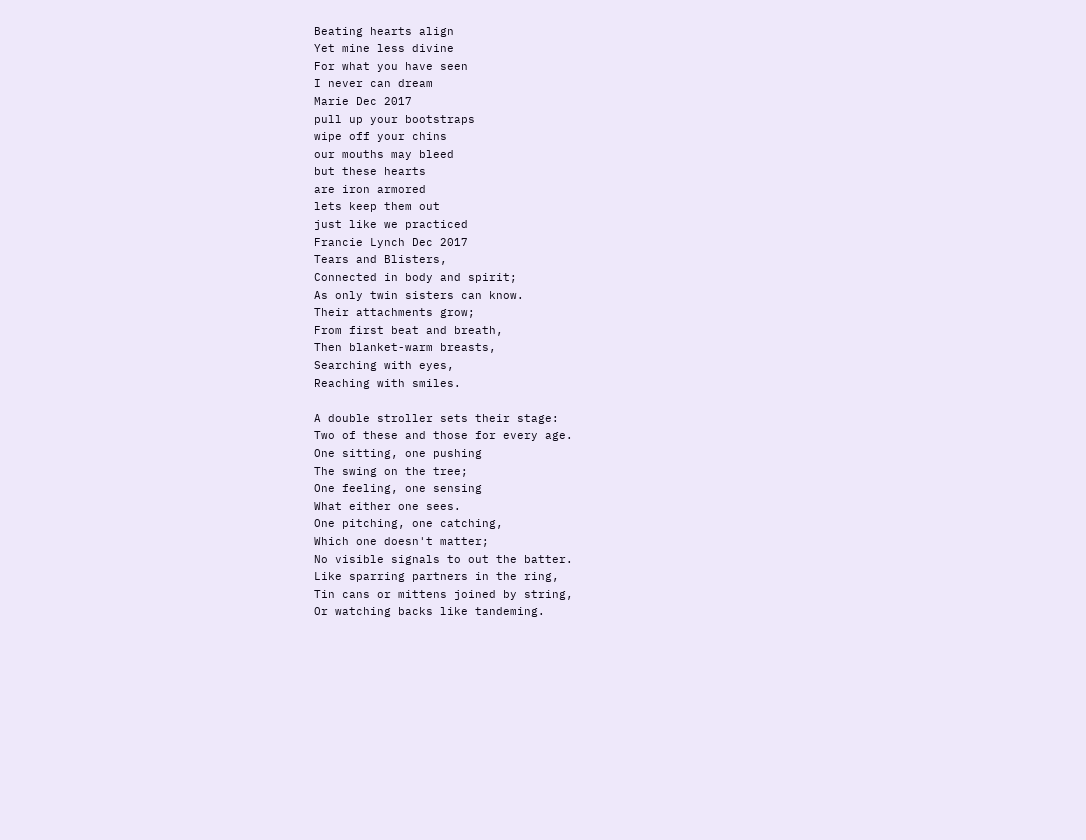Beating hearts align
Yet mine less divine
For what you have seen
I never can dream
Marie Dec 2017
pull up your bootstraps
wipe off your chins
our mouths may bleed
but these hearts
are iron armored
lets keep them out
just like we practiced
Francie Lynch Dec 2017
Tears and Blisters,
Connected in body and spirit;
As only twin sisters can know.
Their attachments grow;
From first beat and breath,
Then blanket-warm breasts,
Searching with eyes,
Reaching with smiles.

A double stroller sets their stage:
Two of these and those for every age.
One sitting, one pushing
The swing on the tree;
One feeling, one sensing
What either one sees.
One pitching, one catching,
Which one doesn't matter;
No visible signals to out the batter.
Like sparring partners in the ring,
Tin cans or mittens joined by string,
Or watching backs like tandeming.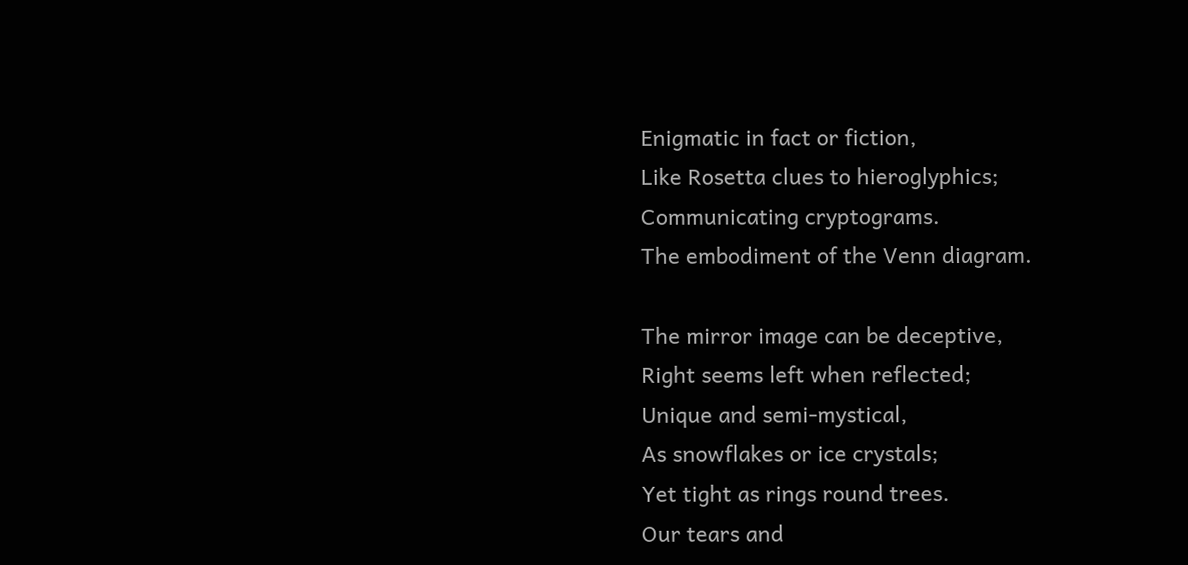Enigmatic in fact or fiction,
Like Rosetta clues to hieroglyphics;
Communicating cryptograms.
The embodiment of the Venn diagram.

The mirror image can be deceptive,
Right seems left when reflected;
Unique and semi-mystical,
As snowflakes or ice crystals;
Yet tight as rings round trees.
Our tears and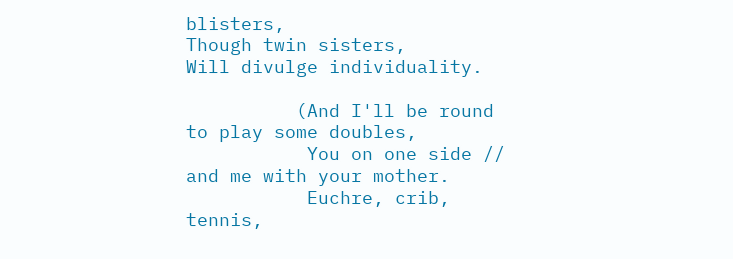blisters,
Though twin sisters,
Will divulge individuality.

          (And I'll be round to play some doubles,
           You on one side // and me with your mother.
           Euchre, crib, tennis,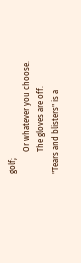golf;
           Or whatever you choose.
           The gloves are off.
"Tears and blisters" is a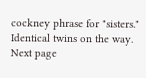cockney phrase for "sisters."
Identical twins on the way.
Next page